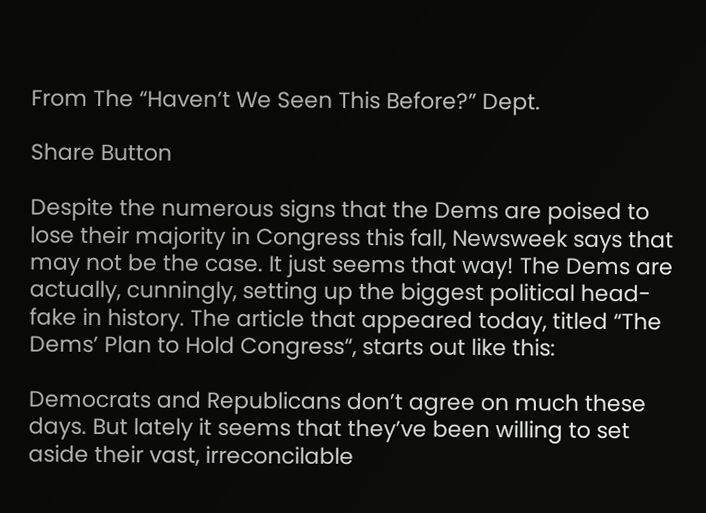From The “Haven’t We Seen This Before?” Dept.

Share Button

Despite the numerous signs that the Dems are poised to lose their majority in Congress this fall, Newsweek says that may not be the case. It just seems that way! The Dems are actually, cunningly, setting up the biggest political head-fake in history. The article that appeared today, titled “The Dems’ Plan to Hold Congress“, starts out like this:

Democrats and Republicans don’t agree on much these days. But lately it seems that they’ve been willing to set aside their vast, irreconcilable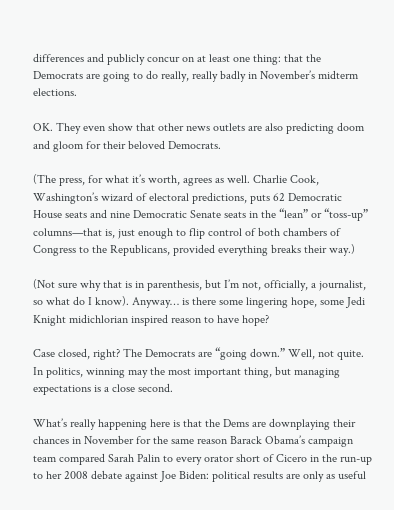differences and publicly concur on at least one thing: that the Democrats are going to do really, really badly in November’s midterm elections.

OK. They even show that other news outlets are also predicting doom and gloom for their beloved Democrats.

(The press, for what it’s worth, agrees as well. Charlie Cook, Washington’s wizard of electoral predictions, puts 62 Democratic House seats and nine Democratic Senate seats in the “lean” or “toss-up” columns—that is, just enough to flip control of both chambers of Congress to the Republicans, provided everything breaks their way.)

(Not sure why that is in parenthesis, but I’m not, officially, a journalist, so what do I know). Anyway… is there some lingering hope, some Jedi Knight midichlorian inspired reason to have hope?

Case closed, right? The Democrats are “going down.” Well, not quite. In politics, winning may the most important thing, but managing expectations is a close second.

What’s really happening here is that the Dems are downplaying their chances in November for the same reason Barack Obama’s campaign team compared Sarah Palin to every orator short of Cicero in the run-up to her 2008 debate against Joe Biden: political results are only as useful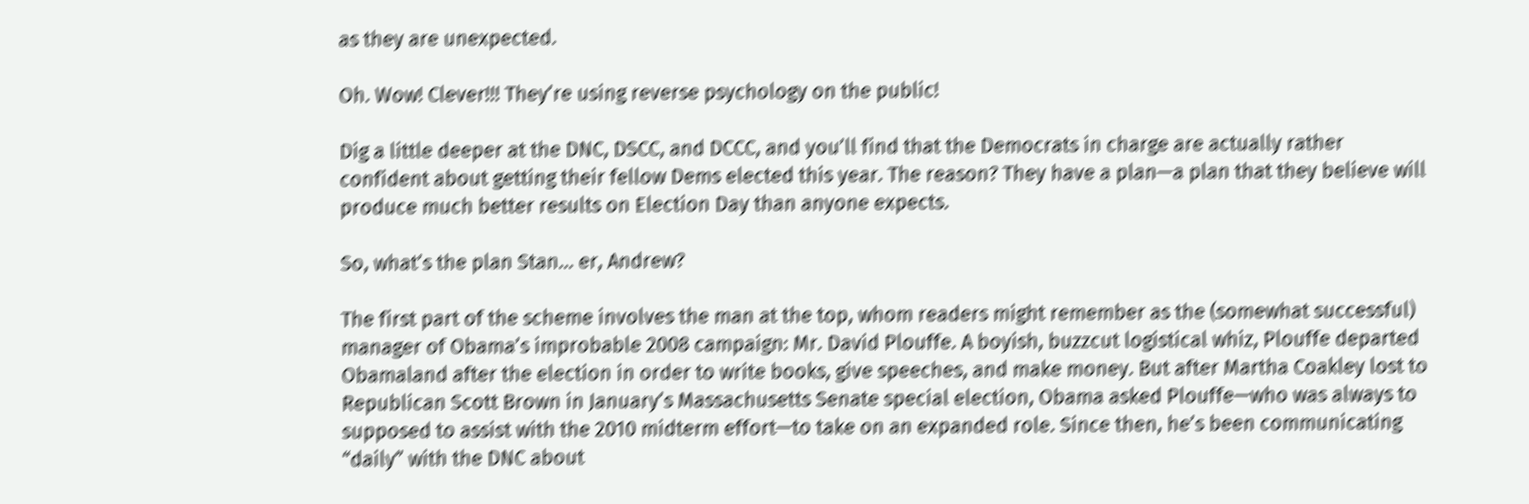as they are unexpected.

Oh. Wow! Clever!!! They’re using reverse psychology on the public!

Dig a little deeper at the DNC, DSCC, and DCCC, and you’ll find that the Democrats in charge are actually rather confident about getting their fellow Dems elected this year. The reason? They have a plan—a plan that they believe will produce much better results on Election Day than anyone expects.

So, what’s the plan Stan… er, Andrew?

The first part of the scheme involves the man at the top, whom readers might remember as the (somewhat successful) manager of Obama’s improbable 2008 campaign: Mr. David Plouffe. A boyish, buzzcut logistical whiz, Plouffe departed Obamaland after the election in order to write books, give speeches, and make money. But after Martha Coakley lost to Republican Scott Brown in January’s Massachusetts Senate special election, Obama asked Plouffe—who was always to supposed to assist with the 2010 midterm effort—to take on an expanded role. Since then, he’s been communicating “daily” with the DNC about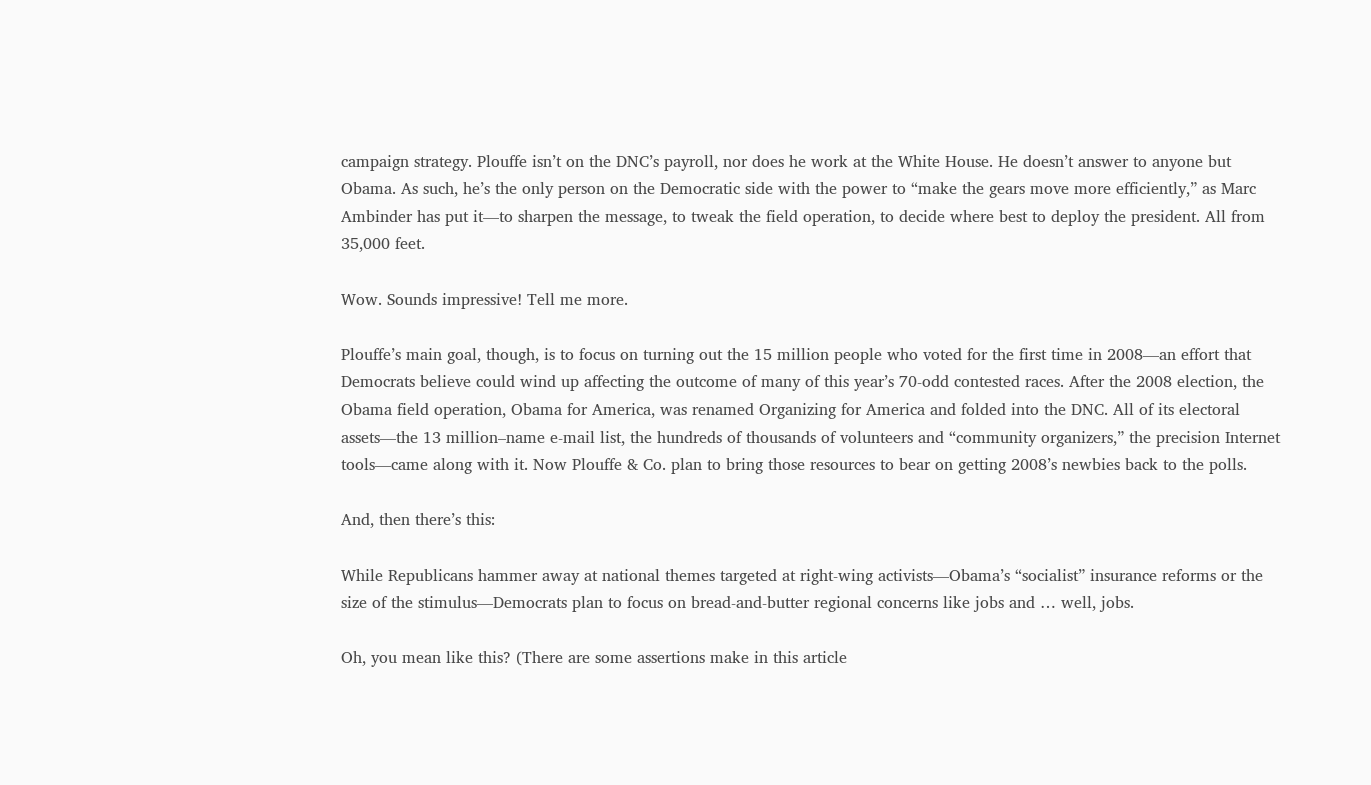campaign strategy. Plouffe isn’t on the DNC’s payroll, nor does he work at the White House. He doesn’t answer to anyone but Obama. As such, he’s the only person on the Democratic side with the power to “make the gears move more efficiently,” as Marc Ambinder has put it—to sharpen the message, to tweak the field operation, to decide where best to deploy the president. All from 35,000 feet.

Wow. Sounds impressive! Tell me more.

Plouffe’s main goal, though, is to focus on turning out the 15 million people who voted for the first time in 2008—an effort that Democrats believe could wind up affecting the outcome of many of this year’s 70-odd contested races. After the 2008 election, the Obama field operation, Obama for America, was renamed Organizing for America and folded into the DNC. All of its electoral assets—the 13 million–name e-mail list, the hundreds of thousands of volunteers and “community organizers,” the precision Internet tools—came along with it. Now Plouffe & Co. plan to bring those resources to bear on getting 2008’s newbies back to the polls.

And, then there’s this:

While Republicans hammer away at national themes targeted at right-wing activists—Obama’s “socialist” insurance reforms or the size of the stimulus—Democrats plan to focus on bread-and-butter regional concerns like jobs and … well, jobs.

Oh, you mean like this? (There are some assertions make in this article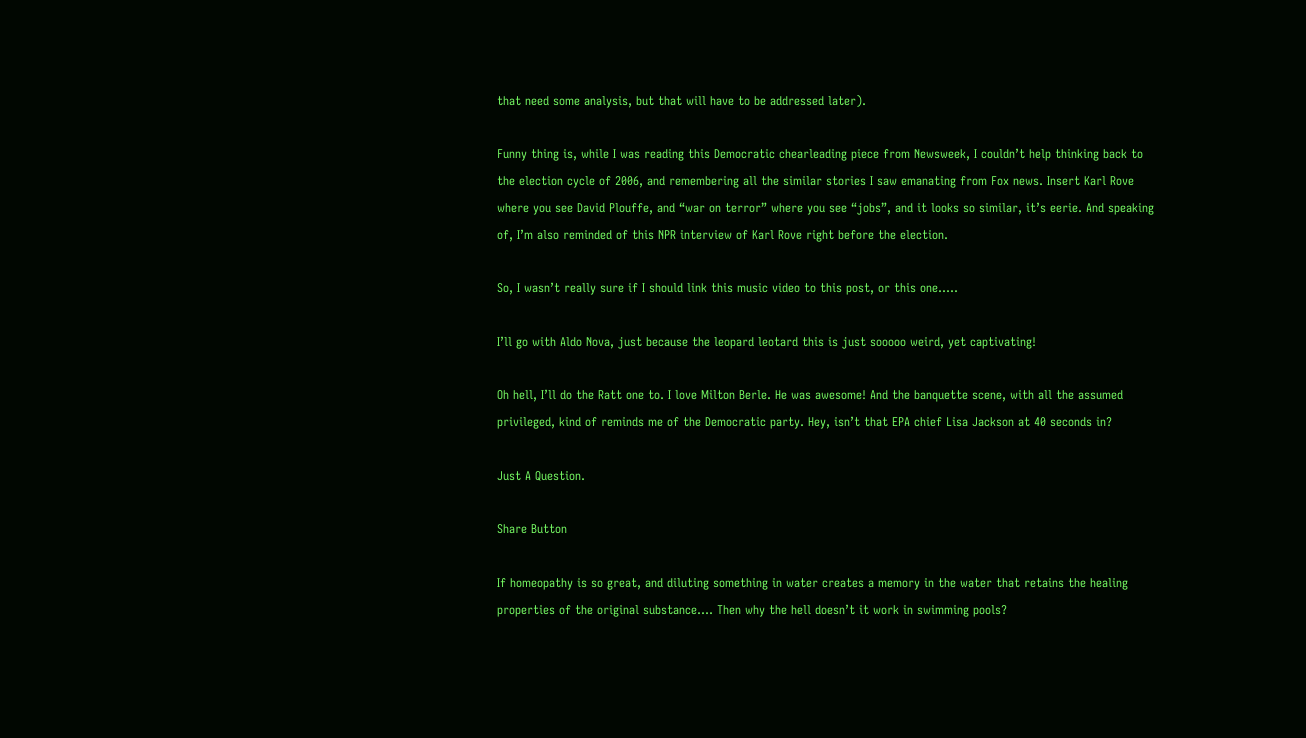that need some analysis, but that will have to be addressed later).

Funny thing is, while I was reading this Democratic chearleading piece from Newsweek, I couldn’t help thinking back to the election cycle of 2006, and remembering all the similar stories I saw emanating from Fox news. Insert Karl Rove where you see David Plouffe, and “war on terror” where you see “jobs”, and it looks so similar, it’s eerie. And speaking of, I’m also reminded of this NPR interview of Karl Rove right before the election.

So, I wasn’t really sure if I should link this music video to this post, or this one…..

I’ll go with Aldo Nova, just because the leopard leotard this is just sooooo weird, yet captivating!

Oh hell, I’ll do the Ratt one to. I love Milton Berle. He was awesome! And the banquette scene, with all the assumed privileged, kind of reminds me of the Democratic party. Hey, isn’t that EPA chief Lisa Jackson at 40 seconds in?

Just A Question.

Share Button

If homeopathy is so great, and diluting something in water creates a memory in the water that retains the healing properties of the original substance…. Then why the hell doesn’t it work in swimming pools?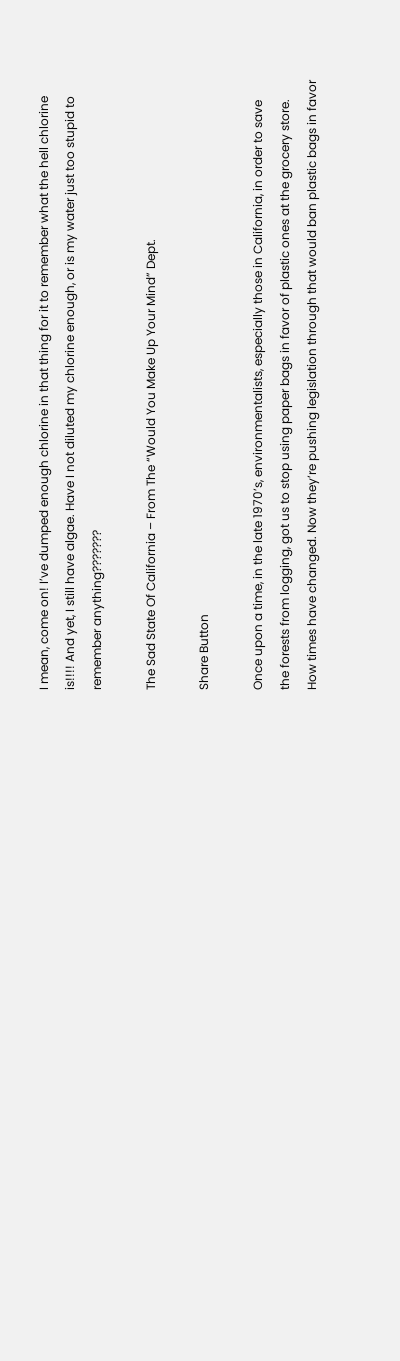I mean, come on! I’ve dumped enough chlorine in that thing for it to remember what the hell chlorine is!!!! And yet, I still have algae. Have I not diluted my chlorine enough, or is my water just too stupid to remember anything???????

The Sad State Of California – From The “Would You Make Up Your Mind” Dept.

Share Button

Once upon a time, in the late 1970’s, environmentalists, especially those in California, in order to save the forests from logging, got us to stop using paper bags in favor of plastic ones at the grocery store. How times have changed. Now they’re pushing legislation through that would ban plastic bags in favor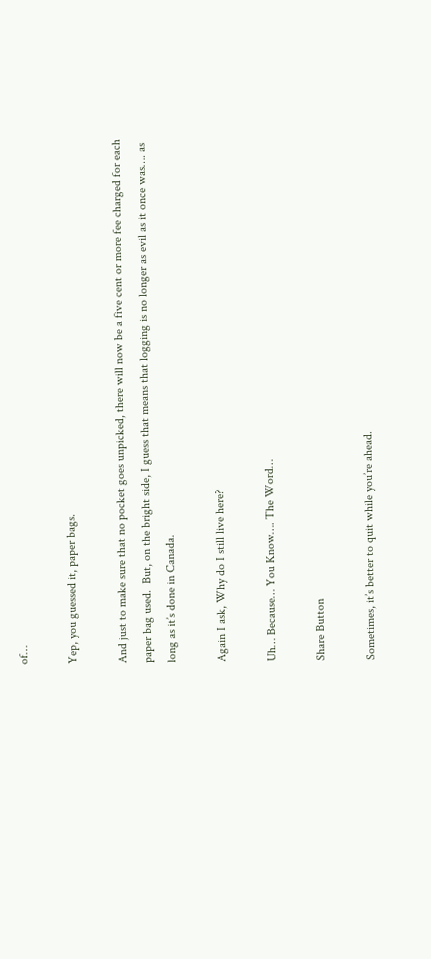of…

Yep, you guessed it, paper bags.

And just to make sure that no pocket goes unpicked, there will now be a five cent or more fee charged for each paper bag used.  But, on the bright side, I guess that means that logging is no longer as evil as it once was…. as long as it’s done in Canada.

Again I ask, Why do I still live here?

Uh… Because… You Know…. The Word…

Share Button

Sometimes, it’s better to quit while you’re ahead.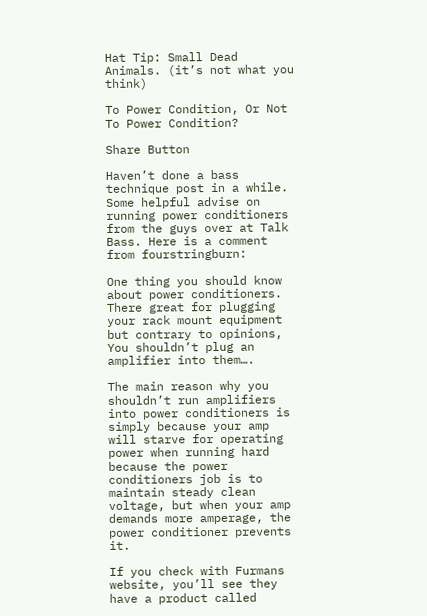Hat Tip: Small Dead Animals. (it’s not what you think)

To Power Condition, Or Not To Power Condition?

Share Button

Haven’t done a bass technique post in a while. Some helpful advise on running power conditioners from the guys over at Talk Bass. Here is a comment from fourstringburn:

One thing you should know about power conditioners. There great for plugging your rack mount equipment but contrary to opinions, You shouldn’t plug an amplifier into them….

The main reason why you shouldn’t run amplifiers into power conditioners is simply because your amp will starve for operating power when running hard because the power conditioners job is to maintain steady clean voltage, but when your amp demands more amperage, the power conditioner prevents it.

If you check with Furmans website, you’ll see they have a product called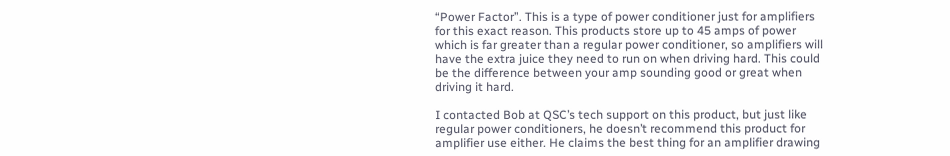“Power Factor”. This is a type of power conditioner just for amplifiers for this exact reason. This products store up to 45 amps of power which is far greater than a regular power conditioner, so amplifiers will have the extra juice they need to run on when driving hard. This could be the difference between your amp sounding good or great when driving it hard.

I contacted Bob at QSC’s tech support on this product, but just like regular power conditioners, he doesn’t recommend this product for amplifier use either. He claims the best thing for an amplifier drawing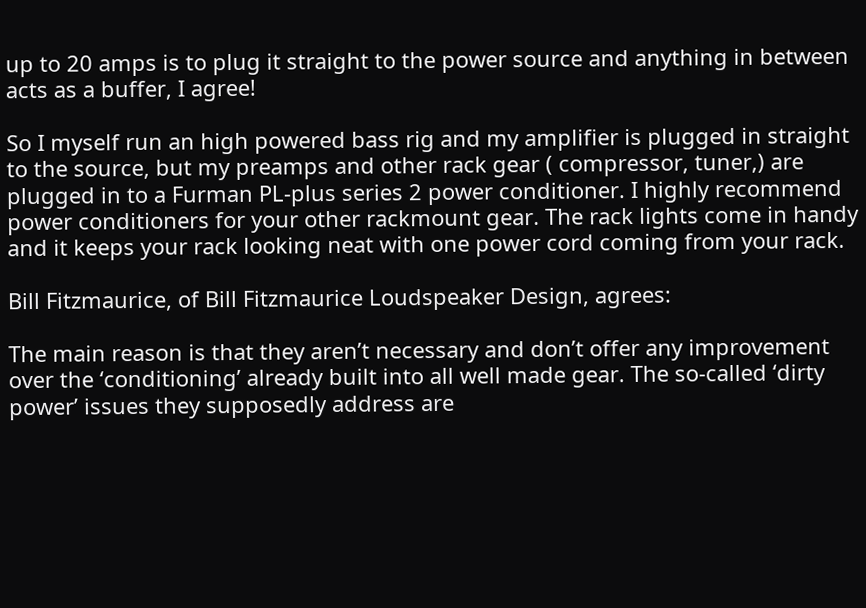up to 20 amps is to plug it straight to the power source and anything in between acts as a buffer, I agree!

So I myself run an high powered bass rig and my amplifier is plugged in straight to the source, but my preamps and other rack gear ( compressor, tuner,) are plugged in to a Furman PL-plus series 2 power conditioner. I highly recommend power conditioners for your other rackmount gear. The rack lights come in handy and it keeps your rack looking neat with one power cord coming from your rack.

Bill Fitzmaurice, of Bill Fitzmaurice Loudspeaker Design, agrees:

The main reason is that they aren’t necessary and don’t offer any improvement over the ‘conditioning’ already built into all well made gear. The so-called ‘dirty power’ issues they supposedly address are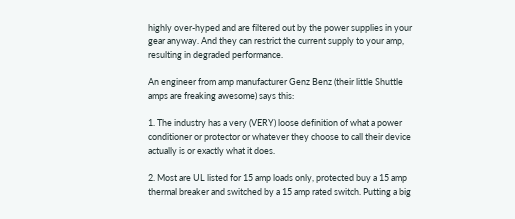highly over-hyped and are filtered out by the power supplies in your gear anyway. And they can restrict the current supply to your amp, resulting in degraded performance.

An engineer from amp manufacturer Genz Benz (their little Shuttle amps are freaking awesome) says this:

1. The industry has a very (VERY) loose definition of what a power conditioner or protector or whatever they choose to call their device actually is or exactly what it does.

2. Most are UL listed for 15 amp loads only, protected buy a 15 amp thermal breaker and switched by a 15 amp rated switch. Putting a big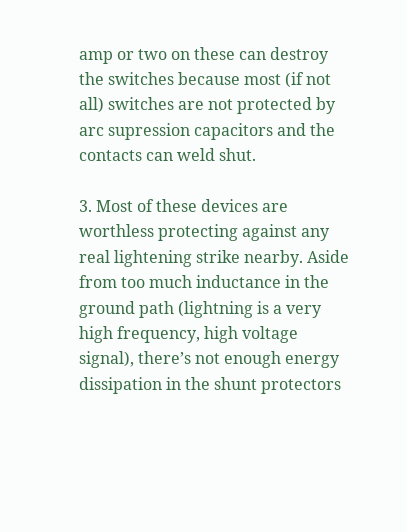amp or two on these can destroy the switches because most (if not all) switches are not protected by arc supression capacitors and the contacts can weld shut.

3. Most of these devices are worthless protecting against any real lightening strike nearby. Aside from too much inductance in the ground path (lightning is a very high frequency, high voltage signal), there’s not enough energy dissipation in the shunt protectors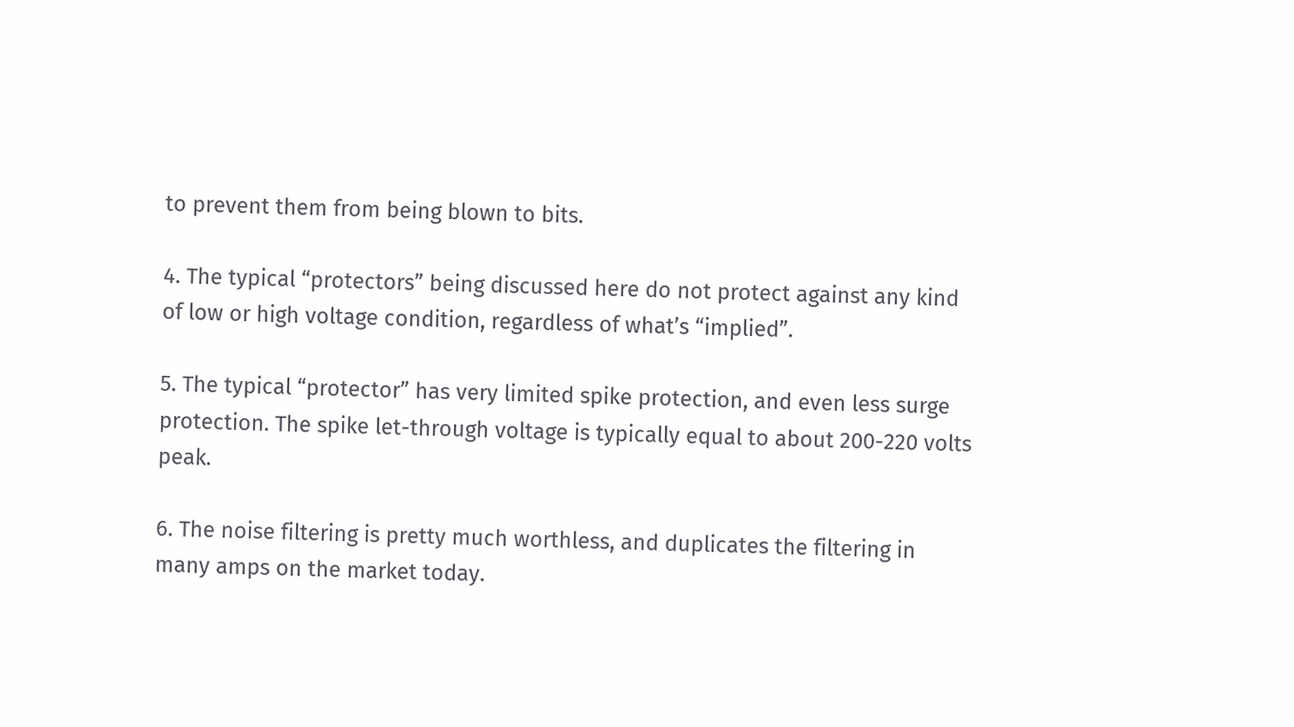to prevent them from being blown to bits.

4. The typical “protectors” being discussed here do not protect against any kind of low or high voltage condition, regardless of what’s “implied”.

5. The typical “protector” has very limited spike protection, and even less surge protection. The spike let-through voltage is typically equal to about 200-220 volts peak.

6. The noise filtering is pretty much worthless, and duplicates the filtering in many amps on the market today.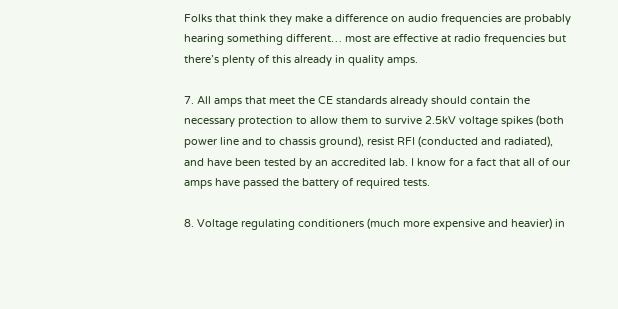Folks that think they make a difference on audio frequencies are probably hearing something different… most are effective at radio frequencies but there’s plenty of this already in quality amps.

7. All amps that meet the CE standards already should contain the necessary protection to allow them to survive 2.5kV voltage spikes (both power line and to chassis ground), resist RFI (conducted and radiated), and have been tested by an accredited lab. I know for a fact that all of our amps have passed the battery of required tests.

8. Voltage regulating conditioners (much more expensive and heavier) in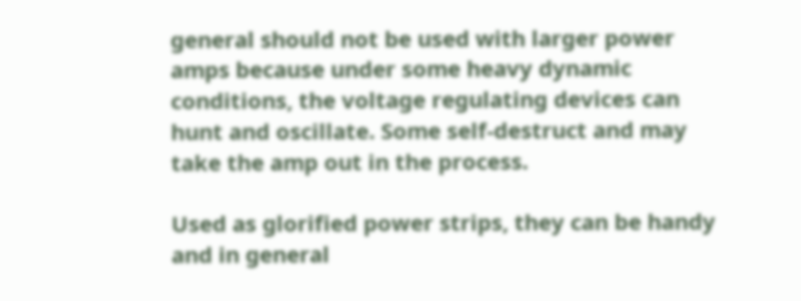general should not be used with larger power amps because under some heavy dynamic conditions, the voltage regulating devices can hunt and oscillate. Some self-destruct and may take the amp out in the process.

Used as glorified power strips, they can be handy and in general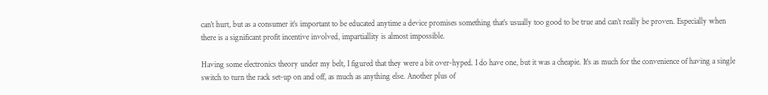can’t hurt, but as a consumer it’s important to be educated anytime a device promises something that’s usually too good to be true and can’t really be proven. Especially when there is a significant profit incentive involved, impartiallity is almost impossible.

Having some electronics theory under my belt, I figured that they were a bit over-hyped. I do have one, but it was a cheapie. It’s as much for the convenience of having a single switch to turn the rack set-up on and off, as much as anything else. Another plus of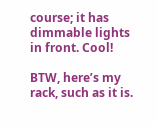course; it has dimmable lights in front. Cool!

BTW, here’s my rack, such as it is.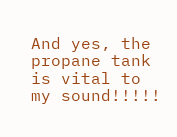And yes, the propane tank is vital to my sound!!!!!